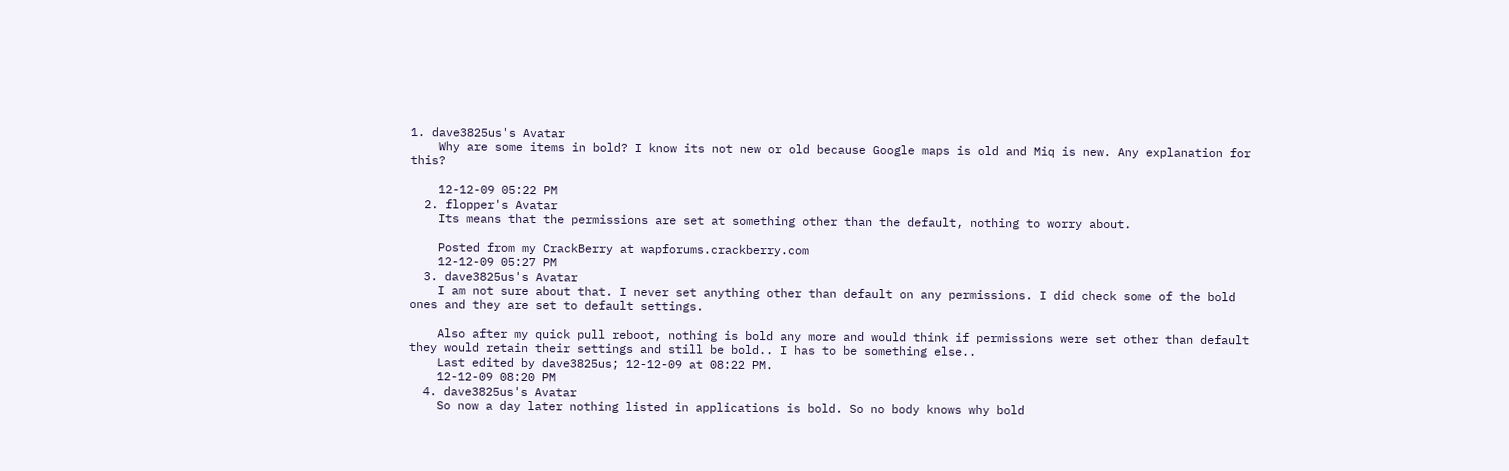1. dave3825us's Avatar
    Why are some items in bold? I know its not new or old because Google maps is old and Miq is new. Any explanation for this?

    12-12-09 05:22 PM
  2. flopper's Avatar
    Its means that the permissions are set at something other than the default, nothing to worry about.

    Posted from my CrackBerry at wapforums.crackberry.com
    12-12-09 05:27 PM
  3. dave3825us's Avatar
    I am not sure about that. I never set anything other than default on any permissions. I did check some of the bold ones and they are set to default settings.

    Also after my quick pull reboot, nothing is bold any more and would think if permissions were set other than default they would retain their settings and still be bold.. I has to be something else..
    Last edited by dave3825us; 12-12-09 at 08:22 PM.
    12-12-09 08:20 PM
  4. dave3825us's Avatar
    So now a day later nothing listed in applications is bold. So no body knows why bold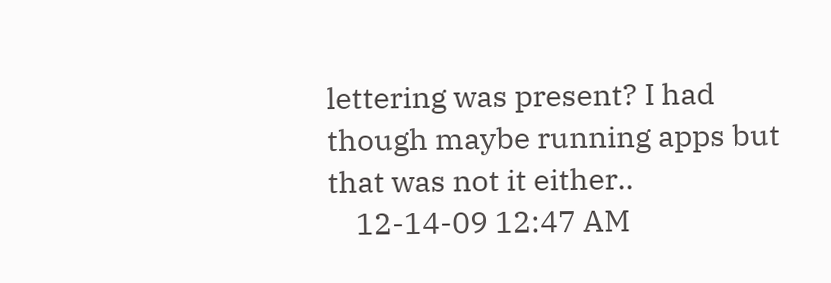lettering was present? I had though maybe running apps but that was not it either..
    12-14-09 12:47 AM